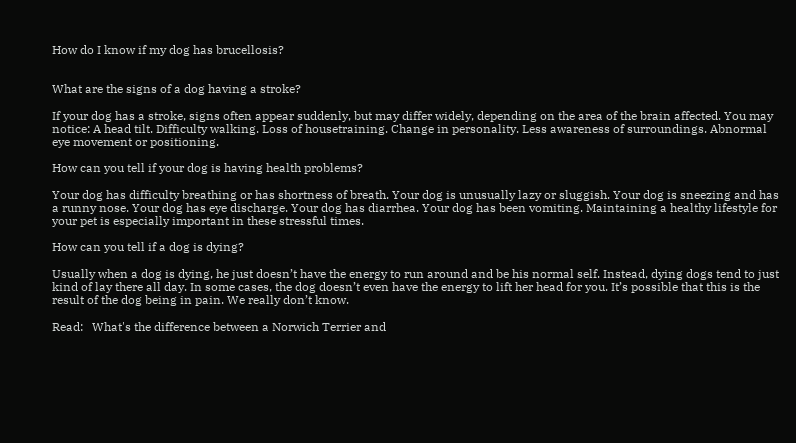How do I know if my dog has brucellosis?


What are the signs of a dog having a stroke?

If your dog has a stroke, signs often appear suddenly, but may differ widely, depending on the area of the brain affected. You may notice: A head tilt. Difficulty walking. Loss of housetraining. Change in personality. Less awareness of surroundings. Abnormal eye movement or positioning.

How can you tell if your dog is having health problems?

Your dog has difficulty breathing or has shortness of breath. Your dog is unusually lazy or sluggish. Your dog is sneezing and has a runny nose. Your dog has eye discharge. Your dog has diarrhea. Your dog has been vomiting. Maintaining a healthy lifestyle for your pet is especially important in these stressful times.

How can you tell if a dog is dying?

Usually when a dog is dying, he just doesn’t have the energy to run around and be his normal self. Instead, dying dogs tend to just kind of lay there all day. In some cases, the dog doesn’t even have the energy to lift her head for you. It’s possible that this is the result of the dog being in pain. We really don’t know.

Read:   What's the difference between a Norwich Terrier and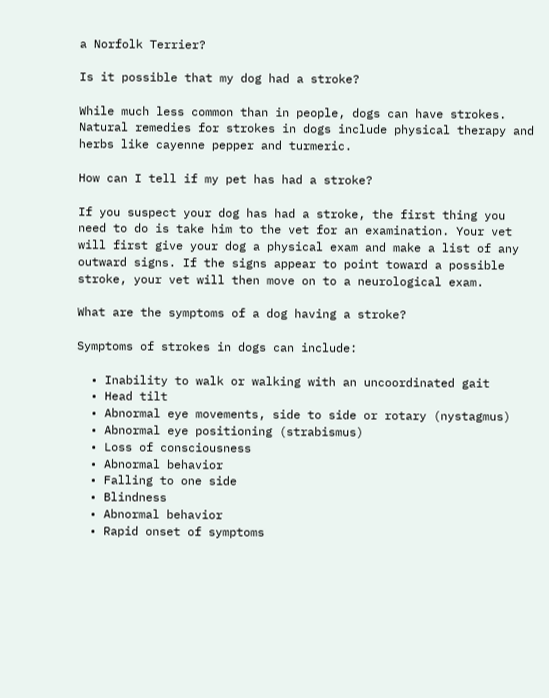a Norfolk Terrier?

Is it possible that my dog had a stroke?

While much less common than in people, dogs can have strokes. Natural remedies for strokes in dogs include physical therapy and herbs like cayenne pepper and turmeric.

How can I tell if my pet has had a stroke?

If you suspect your dog has had a stroke, the first thing you need to do is take him to the vet for an examination. Your vet will first give your dog a physical exam and make a list of any outward signs. If the signs appear to point toward a possible stroke, your vet will then move on to a neurological exam.

What are the symptoms of a dog having a stroke?

Symptoms of strokes in dogs can include:

  • Inability to walk or walking with an uncoordinated gait
  • Head tilt
  • Abnormal eye movements, side to side or rotary (nystagmus)
  • Abnormal eye positioning (strabismus)
  • Loss of consciousness
  • Abnormal behavior
  • Falling to one side
  • Blindness
  • Abnormal behavior
  • Rapid onset of symptoms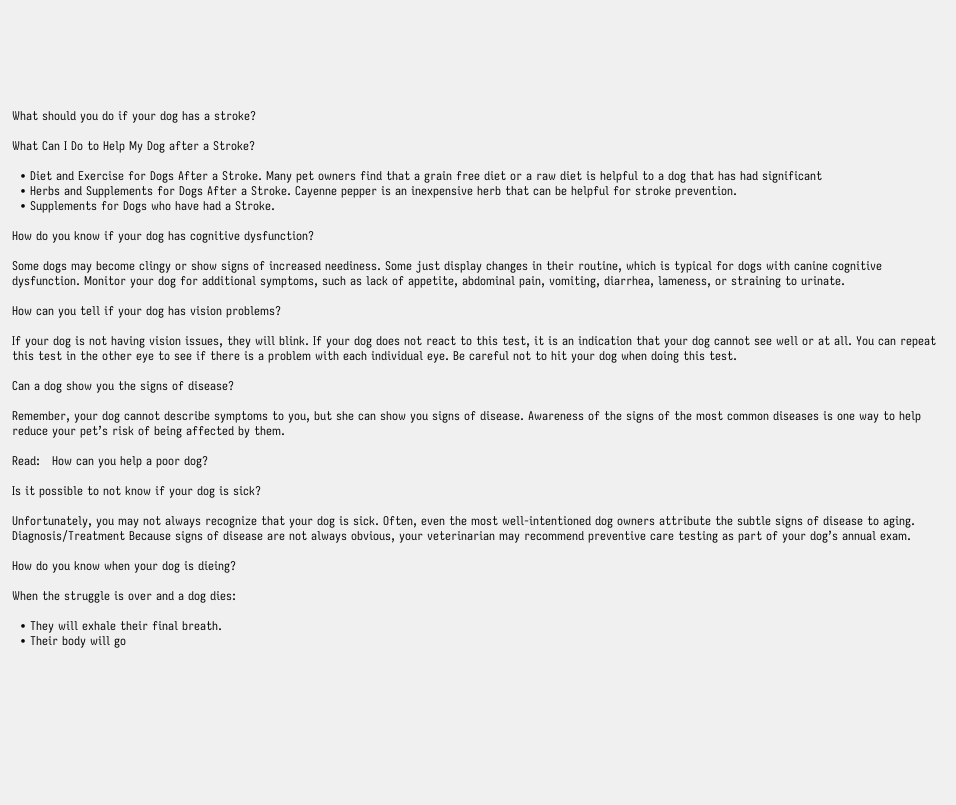What should you do if your dog has a stroke?

What Can I Do to Help My Dog after a Stroke?

  • Diet and Exercise for Dogs After a Stroke. Many pet owners find that a grain free diet or a raw diet is helpful to a dog that has had significant
  • Herbs and Supplements for Dogs After a Stroke. Cayenne pepper is an inexpensive herb that can be helpful for stroke prevention.
  • Supplements for Dogs who have had a Stroke.

How do you know if your dog has cognitive dysfunction?

Some dogs may become clingy or show signs of increased neediness. Some just display changes in their routine, which is typical for dogs with canine cognitive dysfunction. Monitor your dog for additional symptoms, such as lack of appetite, abdominal pain, vomiting, diarrhea, lameness, or straining to urinate.

How can you tell if your dog has vision problems?

If your dog is not having vision issues, they will blink. If your dog does not react to this test, it is an indication that your dog cannot see well or at all. You can repeat this test in the other eye to see if there is a problem with each individual eye. Be careful not to hit your dog when doing this test.

Can a dog show you the signs of disease?

Remember, your dog cannot describe symptoms to you, but she can show you signs of disease. Awareness of the signs of the most common diseases is one way to help reduce your pet’s risk of being affected by them.

Read:   How can you help a poor dog?

Is it possible to not know if your dog is sick?

Unfortunately, you may not always recognize that your dog is sick. Often, even the most well-intentioned dog owners attribute the subtle signs of disease to aging. Diagnosis/Treatment Because signs of disease are not always obvious, your veterinarian may recommend preventive care testing as part of your dog’s annual exam.

How do you know when your dog is dieing?

When the struggle is over and a dog dies:

  • They will exhale their final breath.
  • Their body will go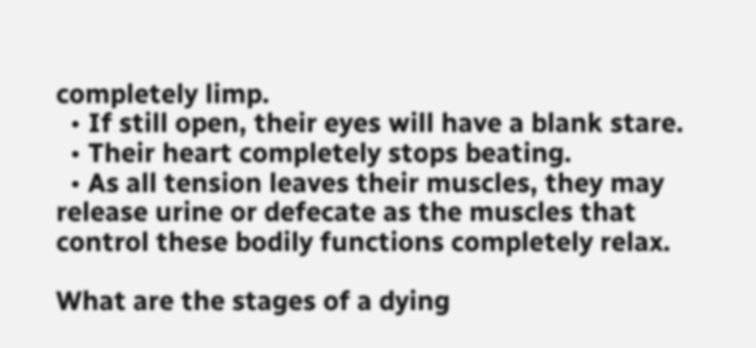completely limp.
  • If still open, their eyes will have a blank stare.
  • Their heart completely stops beating.
  • As all tension leaves their muscles, they may release urine or defecate as the muscles that control these bodily functions completely relax.

What are the stages of a dying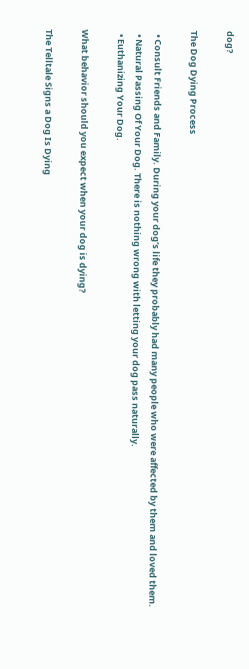dog?

The Dog Dying Process

  • Consult Friends and Family. During your dog’s life they probably had many people who were affected by them and loved them.
  • Natural Passing Of Your Dog. There is nothing wrong with letting your dog pass naturally.
  • Euthanizing Your Dog.

What behavior should you expect when your dog is dying?

The Telltale Signs a Dog Is Dying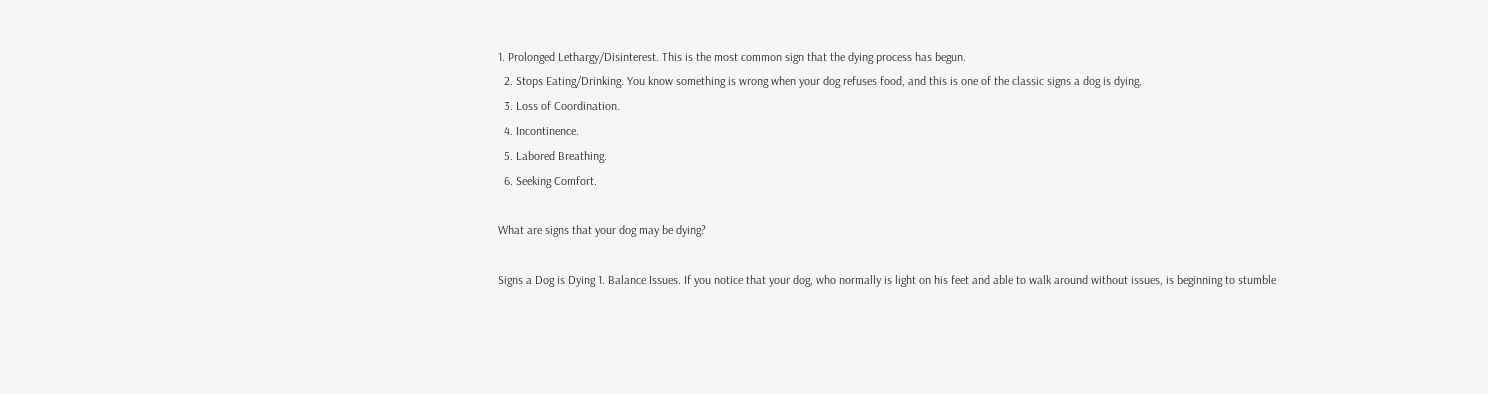1. Prolonged Lethargy/Disinterest. This is the most common sign that the dying process has begun.
  2. Stops Eating/Drinking. You know something is wrong when your dog refuses food, and this is one of the classic signs a dog is dying.
  3. Loss of Coordination.
  4. Incontinence.
  5. Labored Breathing.
  6. Seeking Comfort.

What are signs that your dog may be dying?

Signs a Dog is Dying 1. Balance Issues. If you notice that your dog, who normally is light on his feet and able to walk around without issues, is beginning to stumble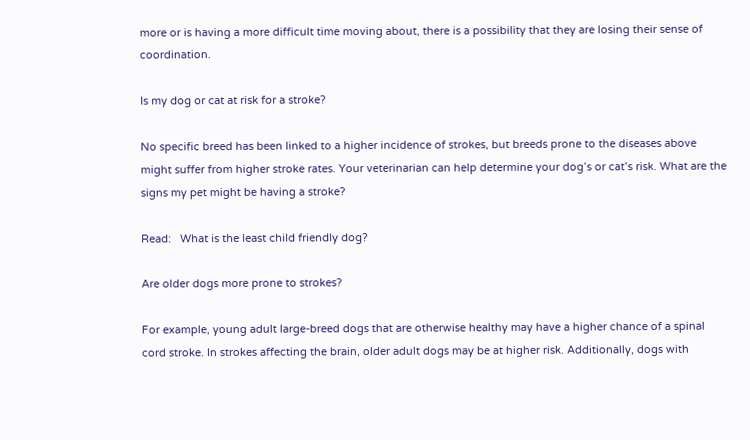more or is having a more difficult time moving about, there is a possibility that they are losing their sense of coordination.

Is my dog or cat at risk for a stroke?

No specific breed has been linked to a higher incidence of strokes, but breeds prone to the diseases above might suffer from higher stroke rates. Your veterinarian can help determine your dog’s or cat’s risk. What are the signs my pet might be having a stroke?

Read:   What is the least child friendly dog?

Are older dogs more prone to strokes?

For example, young adult large-breed dogs that are otherwise healthy may have a higher chance of a spinal cord stroke. In strokes affecting the brain, older adult dogs may be at higher risk. Additionally, dogs with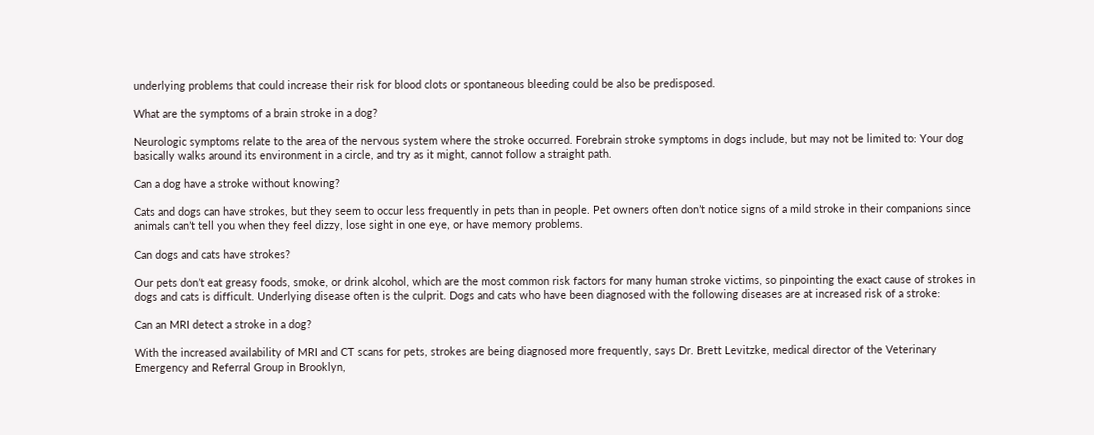underlying problems that could increase their risk for blood clots or spontaneous bleeding could be also be predisposed.

What are the symptoms of a brain stroke in a dog?

Neurologic symptoms relate to the area of the nervous system where the stroke occurred. Forebrain stroke symptoms in dogs include, but may not be limited to: Your dog basically walks around its environment in a circle, and try as it might, cannot follow a straight path.

Can a dog have a stroke without knowing?

Cats and dogs can have strokes, but they seem to occur less frequently in pets than in people. Pet owners often don’t notice signs of a mild stroke in their companions since animals can’t tell you when they feel dizzy, lose sight in one eye, or have memory problems.

Can dogs and cats have strokes?

Our pets don’t eat greasy foods, smoke, or drink alcohol, which are the most common risk factors for many human stroke victims, so pinpointing the exact cause of strokes in dogs and cats is difficult. Underlying disease often is the culprit. Dogs and cats who have been diagnosed with the following diseases are at increased risk of a stroke:

Can an MRI detect a stroke in a dog?

With the increased availability of MRI and CT scans for pets, strokes are being diagnosed more frequently, says Dr. Brett Levitzke, medical director of the Veterinary Emergency and Referral Group in Brooklyn,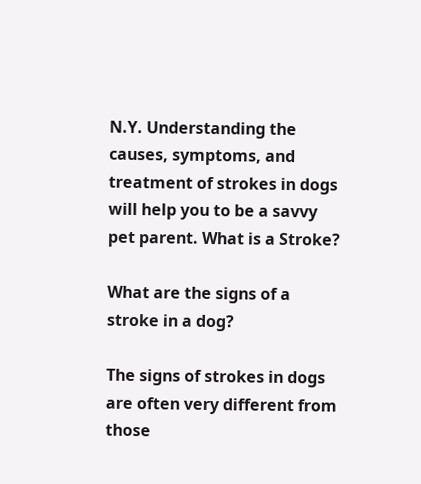N.Y. Understanding the causes, symptoms, and treatment of strokes in dogs will help you to be a savvy pet parent. What is a Stroke?

What are the signs of a stroke in a dog?

The signs of strokes in dogs are often very different from those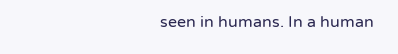seen in humans. In a human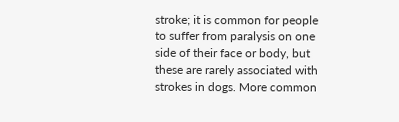stroke; it is common for people to suffer from paralysis on one side of their face or body, but these are rarely associated with strokes in dogs. More common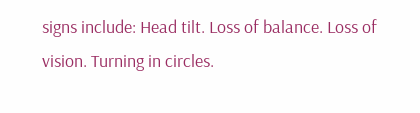signs include: Head tilt. Loss of balance. Loss of vision. Turning in circles.